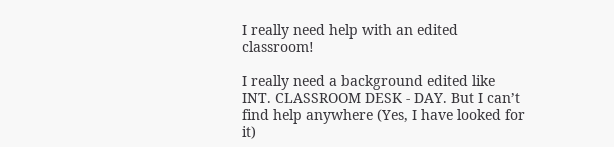I really need help with an edited classroom!

I really need a background edited like INT. CLASSROOM DESK - DAY. But I can’t find help anywhere (Yes, I have looked for it)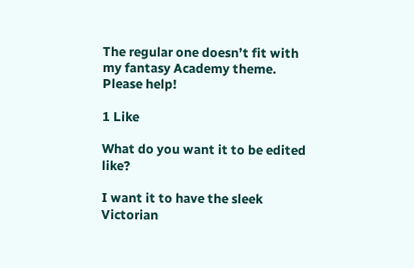The regular one doesn’t fit with my fantasy Academy theme. Please help!

1 Like

What do you want it to be edited like?

I want it to have the sleek Victorian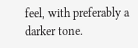feel, with preferably a darker tone.